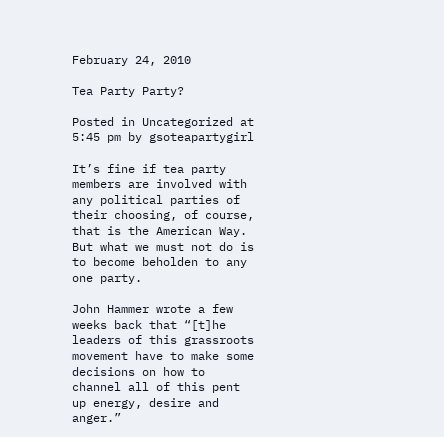February 24, 2010

Tea Party Party?

Posted in Uncategorized at 5:45 pm by gsoteapartygirl

It’s fine if tea party members are involved with any political parties of their choosing, of course, that is the American Way.  But what we must not do is to become beholden to any one party.

John Hammer wrote a few weeks back that “[t]he leaders of this grassroots movement have to make some decisions on how to channel all of this pent up energy, desire and anger.”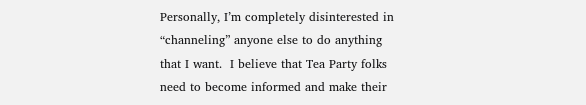Personally, I’m completely disinterested in “channeling” anyone else to do anything that I want.  I believe that Tea Party folks need to become informed and make their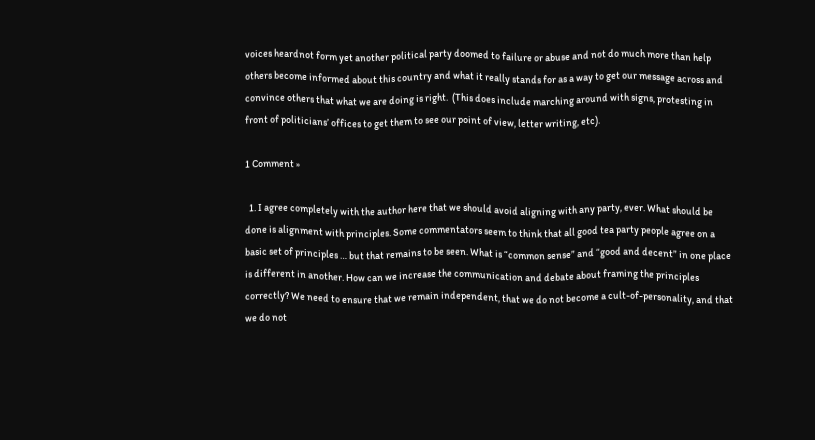voices heardnot form yet another political party doomed to failure or abuse and not do much more than help others become informed about this country and what it really stands for as a way to get our message across and convince others that what we are doing is right.  (This does include marching around with signs, protesting in front of politicians’ offices to get them to see our point of view, letter writing, etc).

1 Comment »

  1. I agree completely with the author here that we should avoid aligning with any party, ever. What should be done is alignment with principles. Some commentators seem to think that all good tea party people agree on a basic set of principles … but that remains to be seen. What is “common sense” and “good and decent” in one place is different in another. How can we increase the communication and debate about framing the principles correctly? We need to ensure that we remain independent, that we do not become a cult-of-personality, and that we do not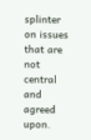splinter on issues that are not central and agreed upon.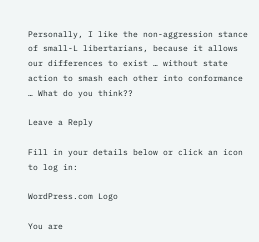Personally, I like the non-aggression stance of small-L libertarians, because it allows our differences to exist … without state action to smash each other into conformance … What do you think??

Leave a Reply

Fill in your details below or click an icon to log in:

WordPress.com Logo

You are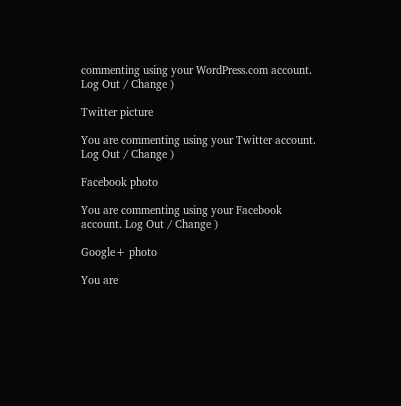commenting using your WordPress.com account. Log Out / Change )

Twitter picture

You are commenting using your Twitter account. Log Out / Change )

Facebook photo

You are commenting using your Facebook account. Log Out / Change )

Google+ photo

You are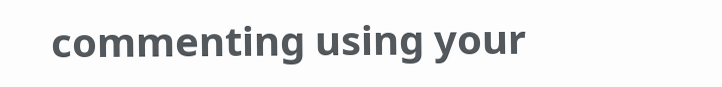commenting using your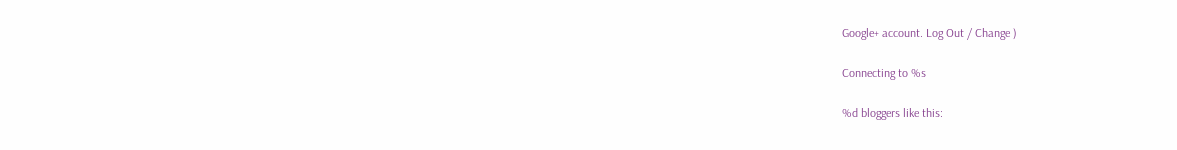Google+ account. Log Out / Change )

Connecting to %s

%d bloggers like this: